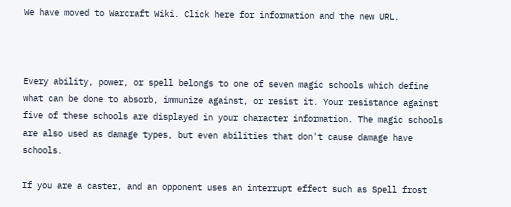We have moved to Warcraft Wiki. Click here for information and the new URL.



Every ability, power, or spell belongs to one of seven magic schools which define what can be done to absorb, immunize against, or resist it. Your resistance against five of these schools are displayed in your character information. The magic schools are also used as damage types, but even abilities that don't cause damage have schools.

If you are a caster, and an opponent uses an interrupt effect such as Spell frost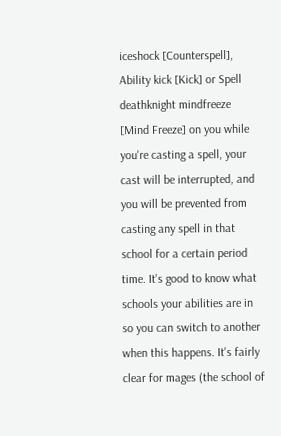iceshock [Counterspell], Ability kick [Kick] or Spell deathknight mindfreeze [Mind Freeze] on you while you're casting a spell, your cast will be interrupted, and you will be prevented from casting any spell in that school for a certain period time. It's good to know what schools your abilities are in so you can switch to another when this happens. It's fairly clear for mages (the school of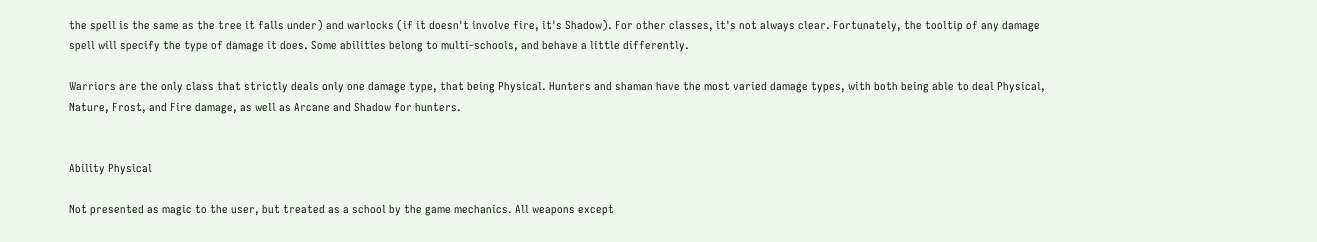the spell is the same as the tree it falls under) and warlocks (if it doesn't involve fire, it's Shadow). For other classes, it's not always clear. Fortunately, the tooltip of any damage spell will specify the type of damage it does. Some abilities belong to multi-schools, and behave a little differently.

Warriors are the only class that strictly deals only one damage type, that being Physical. Hunters and shaman have the most varied damage types, with both being able to deal Physical, Nature, Frost, and Fire damage, as well as Arcane and Shadow for hunters.


Ability Physical

Not presented as magic to the user, but treated as a school by the game mechanics. All weapons except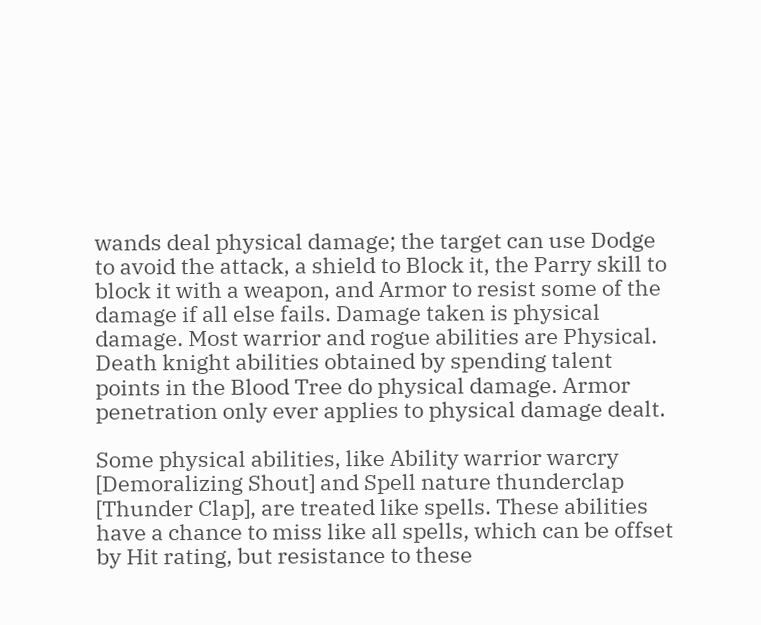wands deal physical damage; the target can use Dodge to avoid the attack, a shield to Block it, the Parry skill to block it with a weapon, and Armor to resist some of the damage if all else fails. Damage taken is physical damage. Most warrior and rogue abilities are Physical. Death knight abilities obtained by spending talent points in the Blood Tree do physical damage. Armor penetration only ever applies to physical damage dealt.

Some physical abilities, like Ability warrior warcry [Demoralizing Shout] and Spell nature thunderclap [Thunder Clap], are treated like spells. These abilities have a chance to miss like all spells, which can be offset by Hit rating, but resistance to these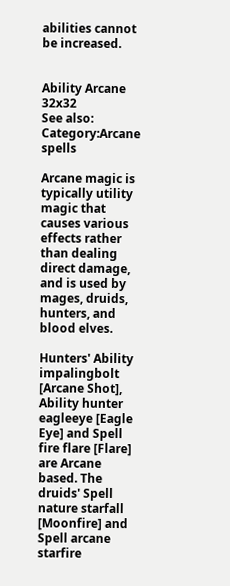abilities cannot be increased.


Ability Arcane 32x32
See also: Category:Arcane spells

Arcane magic is typically utility magic that causes various effects rather than dealing direct damage, and is used by mages, druids, hunters, and blood elves.

Hunters' Ability impalingbolt [Arcane Shot], Ability hunter eagleeye [Eagle Eye] and Spell fire flare [Flare] are Arcane based. The druids' Spell nature starfall [Moonfire] and Spell arcane starfire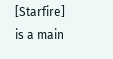[Starfire] is a main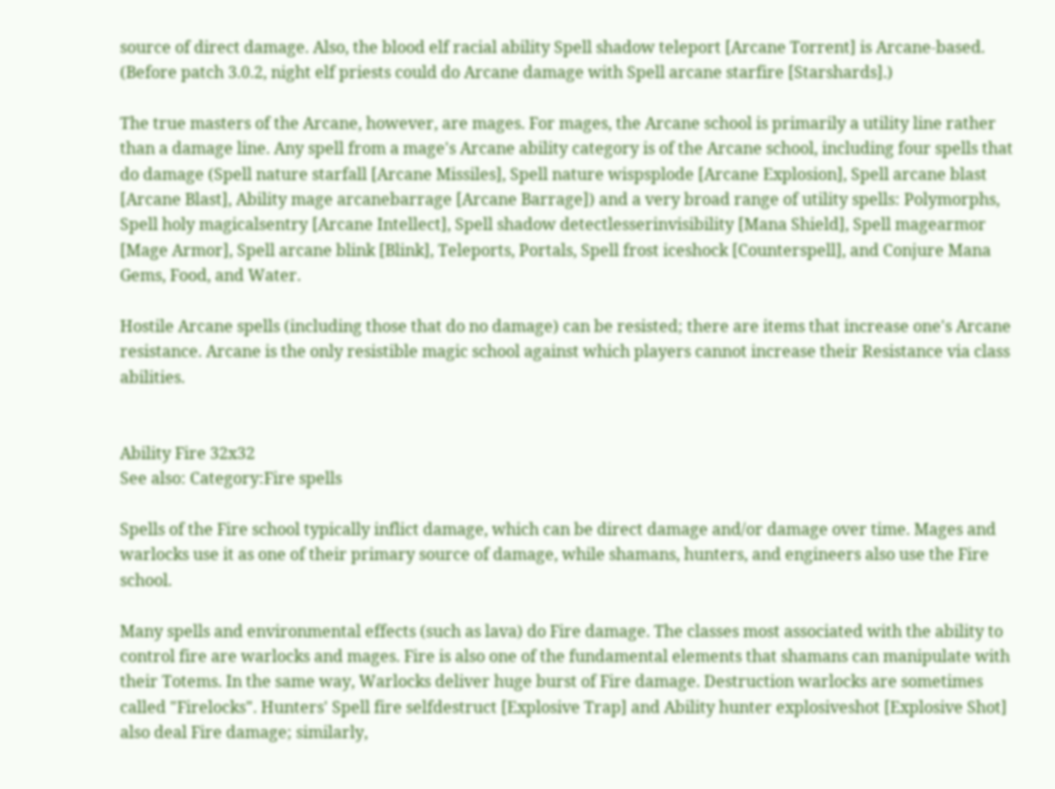source of direct damage. Also, the blood elf racial ability Spell shadow teleport [Arcane Torrent] is Arcane-based. (Before patch 3.0.2, night elf priests could do Arcane damage with Spell arcane starfire [Starshards].)

The true masters of the Arcane, however, are mages. For mages, the Arcane school is primarily a utility line rather than a damage line. Any spell from a mage's Arcane ability category is of the Arcane school, including four spells that do damage (Spell nature starfall [Arcane Missiles], Spell nature wispsplode [Arcane Explosion], Spell arcane blast [Arcane Blast], Ability mage arcanebarrage [Arcane Barrage]) and a very broad range of utility spells: Polymorphs, Spell holy magicalsentry [Arcane Intellect], Spell shadow detectlesserinvisibility [Mana Shield], Spell magearmor [Mage Armor], Spell arcane blink [Blink], Teleports, Portals, Spell frost iceshock [Counterspell], and Conjure Mana Gems, Food, and Water.

Hostile Arcane spells (including those that do no damage) can be resisted; there are items that increase one's Arcane resistance. Arcane is the only resistible magic school against which players cannot increase their Resistance via class abilities.


Ability Fire 32x32
See also: Category:Fire spells

Spells of the Fire school typically inflict damage, which can be direct damage and/or damage over time. Mages and warlocks use it as one of their primary source of damage, while shamans, hunters, and engineers also use the Fire school.

Many spells and environmental effects (such as lava) do Fire damage. The classes most associated with the ability to control fire are warlocks and mages. Fire is also one of the fundamental elements that shamans can manipulate with their Totems. In the same way, Warlocks deliver huge burst of Fire damage. Destruction warlocks are sometimes called "Firelocks". Hunters' Spell fire selfdestruct [Explosive Trap] and Ability hunter explosiveshot [Explosive Shot] also deal Fire damage; similarly,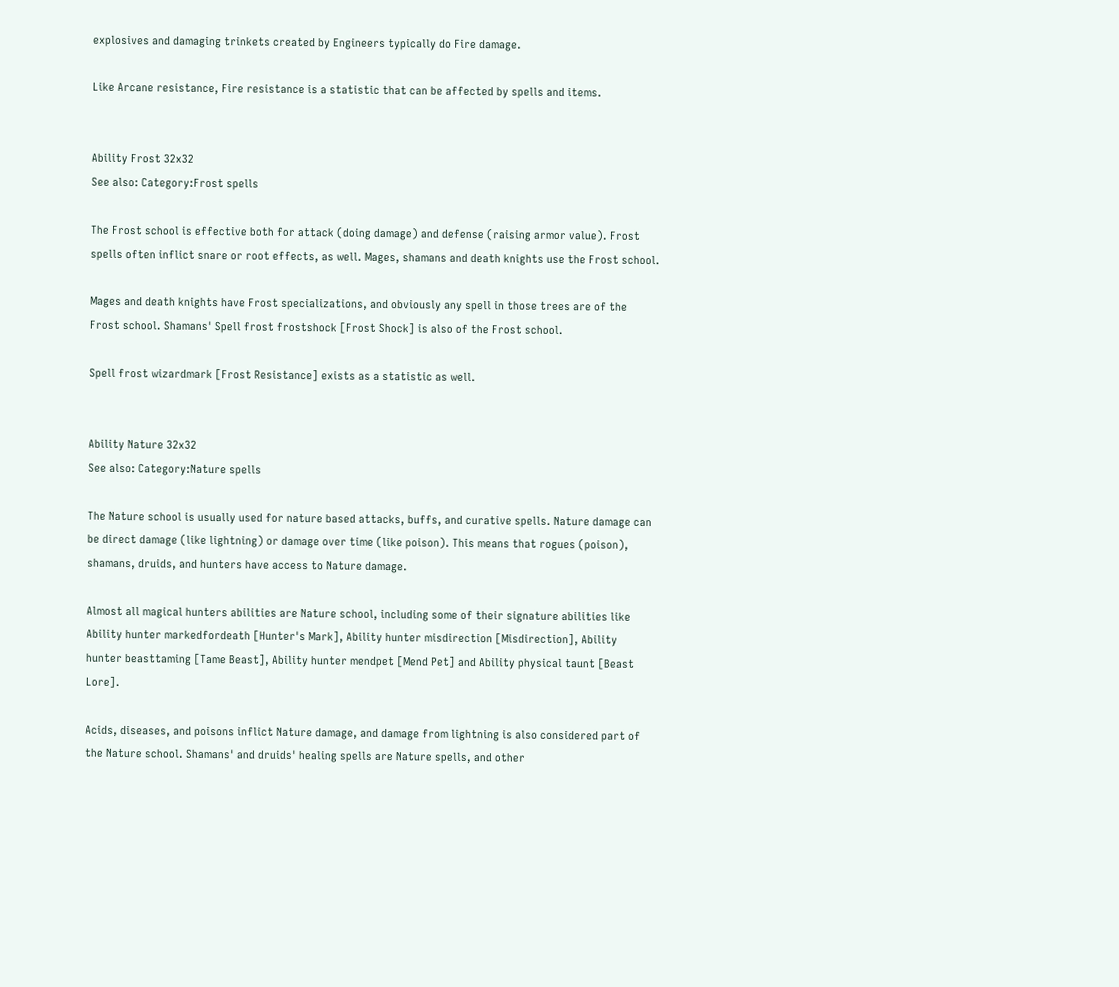explosives and damaging trinkets created by Engineers typically do Fire damage.

Like Arcane resistance, Fire resistance is a statistic that can be affected by spells and items.


Ability Frost 32x32
See also: Category:Frost spells

The Frost school is effective both for attack (doing damage) and defense (raising armor value). Frost spells often inflict snare or root effects, as well. Mages, shamans and death knights use the Frost school.

Mages and death knights have Frost specializations, and obviously any spell in those trees are of the Frost school. Shamans' Spell frost frostshock [Frost Shock] is also of the Frost school.

Spell frost wizardmark [Frost Resistance] exists as a statistic as well.


Ability Nature 32x32
See also: Category:Nature spells

The Nature school is usually used for nature based attacks, buffs, and curative spells. Nature damage can be direct damage (like lightning) or damage over time (like poison). This means that rogues (poison), shamans, druids, and hunters have access to Nature damage.

Almost all magical hunters abilities are Nature school, including some of their signature abilities like Ability hunter markedfordeath [Hunter's Mark], Ability hunter misdirection [Misdirection], Ability hunter beasttaming [Tame Beast], Ability hunter mendpet [Mend Pet] and Ability physical taunt [Beast Lore].

Acids, diseases, and poisons inflict Nature damage, and damage from lightning is also considered part of the Nature school. Shamans' and druids' healing spells are Nature spells, and other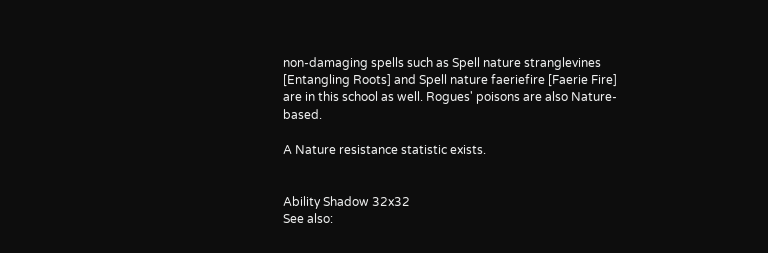non-damaging spells such as Spell nature stranglevines [Entangling Roots] and Spell nature faeriefire [Faerie Fire] are in this school as well. Rogues' poisons are also Nature-based.

A Nature resistance statistic exists.


Ability Shadow 32x32
See also: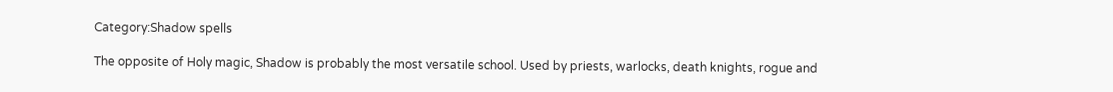Category:Shadow spells

The opposite of Holy magic, Shadow is probably the most versatile school. Used by priests, warlocks, death knights, rogue and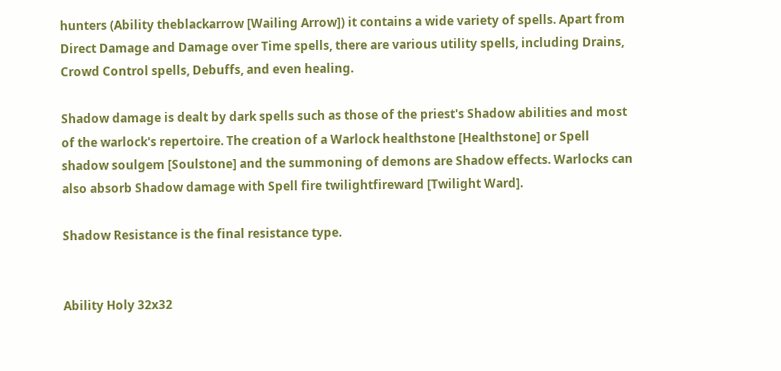hunters (Ability theblackarrow [Wailing Arrow]) it contains a wide variety of spells. Apart from Direct Damage and Damage over Time spells, there are various utility spells, including Drains, Crowd Control spells, Debuffs, and even healing.

Shadow damage is dealt by dark spells such as those of the priest's Shadow abilities and most of the warlock's repertoire. The creation of a Warlock healthstone [Healthstone] or Spell shadow soulgem [Soulstone] and the summoning of demons are Shadow effects. Warlocks can also absorb Shadow damage with Spell fire twilightfireward [Twilight Ward].

Shadow Resistance is the final resistance type.


Ability Holy 32x32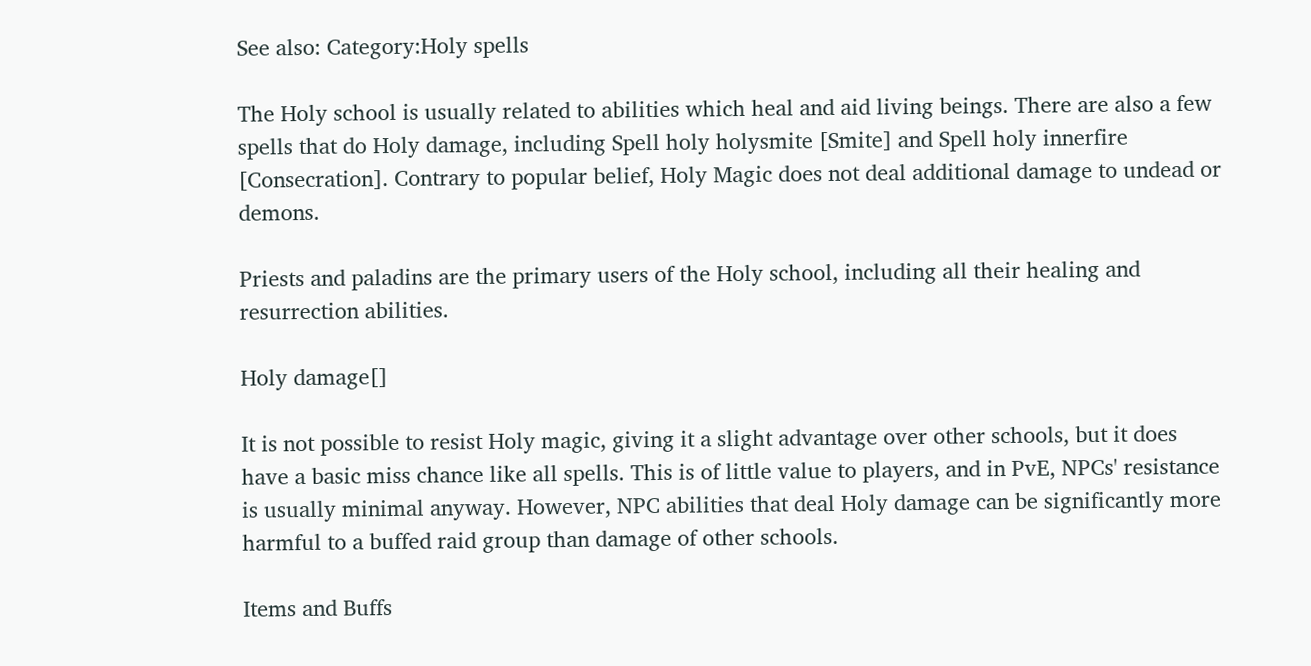See also: Category:Holy spells

The Holy school is usually related to abilities which heal and aid living beings. There are also a few spells that do Holy damage, including Spell holy holysmite [Smite] and Spell holy innerfire [Consecration]. Contrary to popular belief, Holy Magic does not deal additional damage to undead or demons.

Priests and paladins are the primary users of the Holy school, including all their healing and resurrection abilities.

Holy damage[]

It is not possible to resist Holy magic, giving it a slight advantage over other schools, but it does have a basic miss chance like all spells. This is of little value to players, and in PvE, NPCs' resistance is usually minimal anyway. However, NPC abilities that deal Holy damage can be significantly more harmful to a buffed raid group than damage of other schools.

Items and Buffs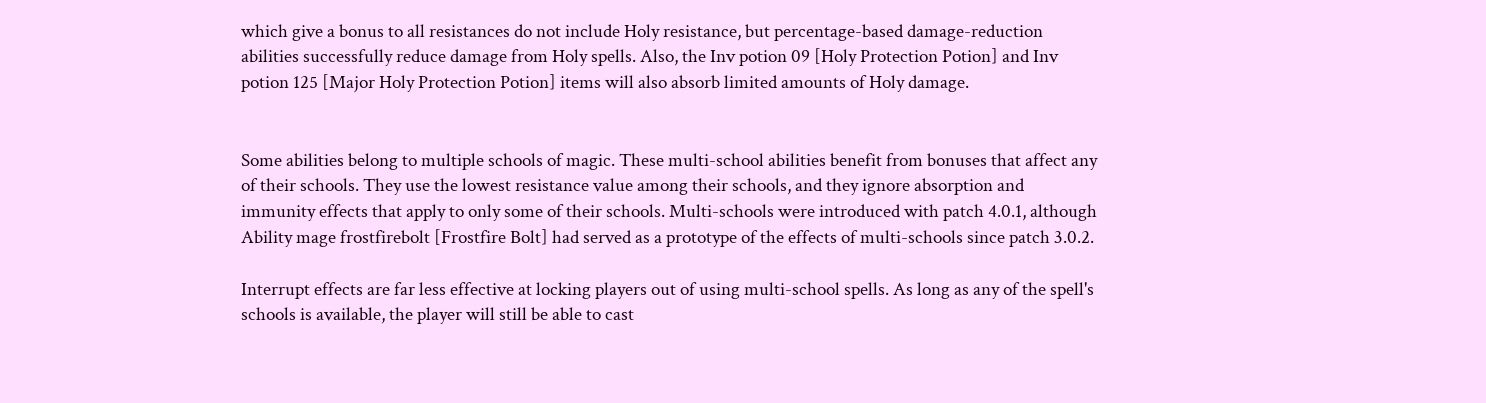which give a bonus to all resistances do not include Holy resistance, but percentage-based damage-reduction abilities successfully reduce damage from Holy spells. Also, the Inv potion 09 [Holy Protection Potion] and Inv potion 125 [Major Holy Protection Potion] items will also absorb limited amounts of Holy damage.


Some abilities belong to multiple schools of magic. These multi-school abilities benefit from bonuses that affect any of their schools. They use the lowest resistance value among their schools, and they ignore absorption and immunity effects that apply to only some of their schools. Multi-schools were introduced with patch 4.0.1, although Ability mage frostfirebolt [Frostfire Bolt] had served as a prototype of the effects of multi-schools since patch 3.0.2.

Interrupt effects are far less effective at locking players out of using multi-school spells. As long as any of the spell's schools is available, the player will still be able to cast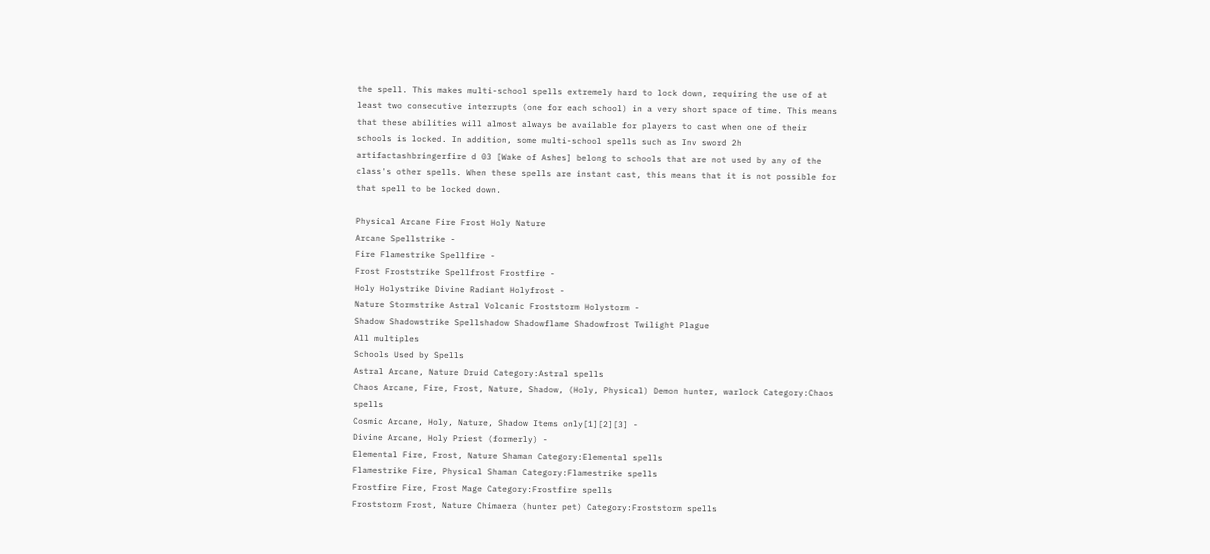the spell. This makes multi-school spells extremely hard to lock down, requiring the use of at least two consecutive interrupts (one for each school) in a very short space of time. This means that these abilities will almost always be available for players to cast when one of their schools is locked. In addition, some multi-school spells such as Inv sword 2h artifactashbringerfire d 03 [Wake of Ashes] belong to schools that are not used by any of the class's other spells. When these spells are instant cast, this means that it is not possible for that spell to be locked down.

Physical Arcane Fire Frost Holy Nature
Arcane Spellstrike -
Fire Flamestrike Spellfire -
Frost Froststrike Spellfrost Frostfire -
Holy Holystrike Divine Radiant Holyfrost -
Nature Stormstrike Astral Volcanic Froststorm Holystorm -
Shadow Shadowstrike Spellshadow Shadowflame Shadowfrost Twilight Plague
All multiples
Schools Used by Spells
Astral Arcane, Nature Druid Category:Astral spells
Chaos Arcane, Fire, Frost, Nature, Shadow, (Holy, Physical) Demon hunter, warlock Category:Chaos spells
Cosmic Arcane, Holy, Nature, Shadow Items only[1][2][3] -
Divine Arcane, Holy Priest (formerly) -
Elemental Fire, Frost, Nature Shaman Category:Elemental spells
Flamestrike Fire, Physical Shaman Category:Flamestrike spells
Frostfire Fire, Frost Mage Category:Frostfire spells
Froststorm Frost, Nature Chimaera (hunter pet) Category:Froststorm spells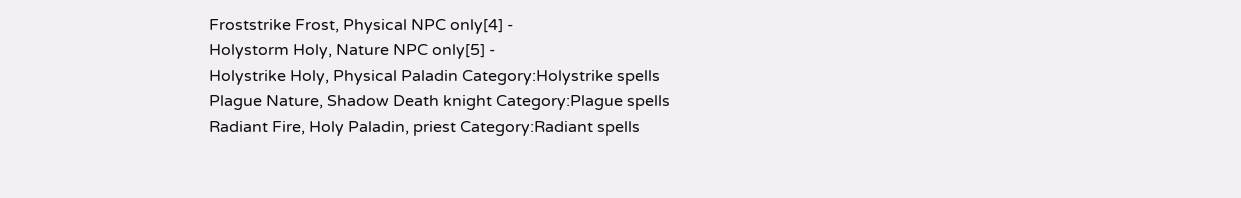Froststrike Frost, Physical NPC only[4] -
Holystorm Holy, Nature NPC only[5] -
Holystrike Holy, Physical Paladin Category:Holystrike spells
Plague Nature, Shadow Death knight Category:Plague spells
Radiant Fire, Holy Paladin, priest Category:Radiant spells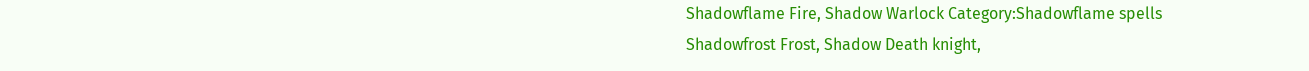Shadowflame Fire, Shadow Warlock Category:Shadowflame spells
Shadowfrost Frost, Shadow Death knight,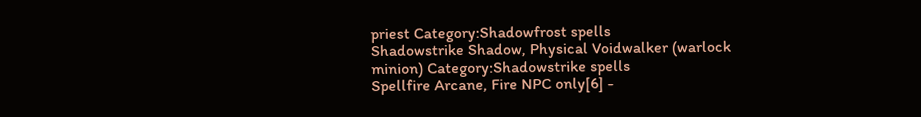priest Category:Shadowfrost spells
Shadowstrike Shadow, Physical Voidwalker (warlock minion) Category:Shadowstrike spells
Spellfire Arcane, Fire NPC only[6] -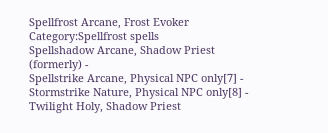Spellfrost Arcane, Frost Evoker Category:Spellfrost spells
Spellshadow Arcane, Shadow Priest (formerly) -
Spellstrike Arcane, Physical NPC only[7] -
Stormstrike Nature, Physical NPC only[8] -
Twilight Holy, Shadow Priest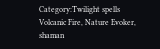Category:Twilight spells
Volcanic Fire, Nature Evoker, shaman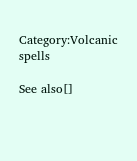Category:Volcanic spells

See also[]